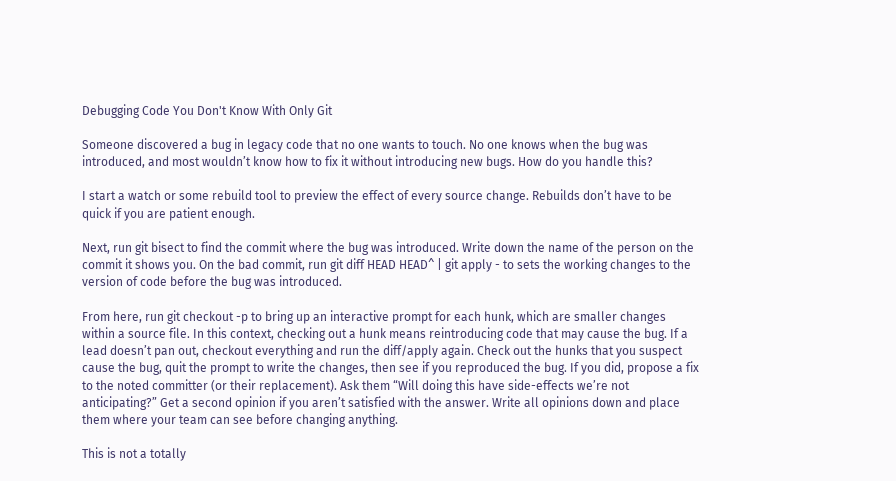Debugging Code You Don't Know With Only Git

Someone discovered a bug in legacy code that no one wants to touch. No one knows when the bug was introduced, and most wouldn’t know how to fix it without introducing new bugs. How do you handle this?

I start a watch or some rebuild tool to preview the effect of every source change. Rebuilds don’t have to be quick if you are patient enough.

Next, run git bisect to find the commit where the bug was introduced. Write down the name of the person on the commit it shows you. On the bad commit, run git diff HEAD HEAD^ | git apply - to sets the working changes to the version of code before the bug was introduced.

From here, run git checkout -p to bring up an interactive prompt for each hunk, which are smaller changes within a source file. In this context, checking out a hunk means reintroducing code that may cause the bug. If a lead doesn’t pan out, checkout everything and run the diff/apply again. Check out the hunks that you suspect cause the bug, quit the prompt to write the changes, then see if you reproduced the bug. If you did, propose a fix to the noted committer (or their replacement). Ask them “Will doing this have side-effects we’re not anticipating?” Get a second opinion if you aren’t satisfied with the answer. Write all opinions down and place them where your team can see before changing anything.

This is not a totally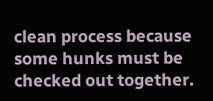clean process because some hunks must be checked out together.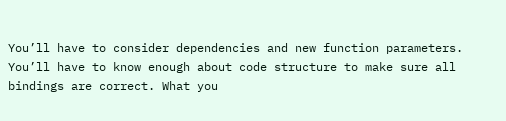You’ll have to consider dependencies and new function parameters. You’ll have to know enough about code structure to make sure all bindings are correct. What you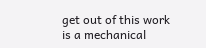get out of this work is a mechanical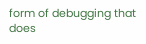form of debugging that does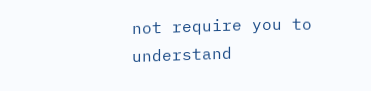not require you to understand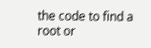the code to find a root or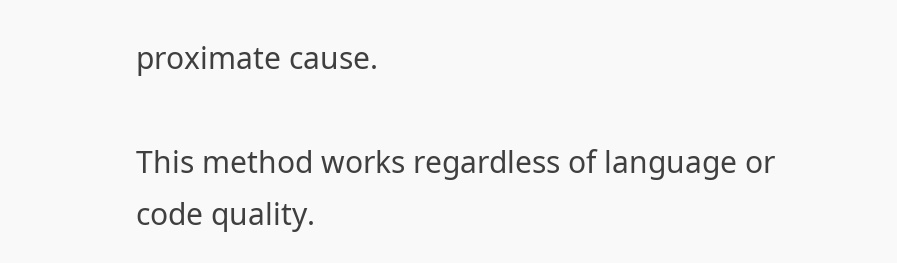proximate cause.

This method works regardless of language or code quality.